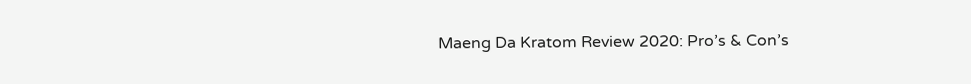Maeng Da Kratom Review 2020: Pro’s & Con’s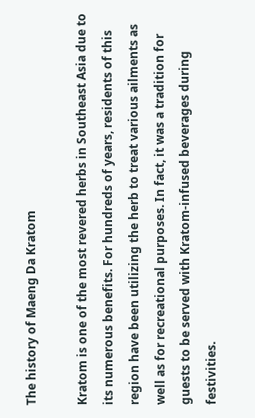The history of Maeng Da Kratom

Kratom is one of the most revered herbs in Southeast Asia due to its numerous benefits. For hundreds of years, residents of this region have been utilizing the herb to treat various ailments as well as for recreational purposes. In fact, it was a tradition for guests to be served with Kratom-infused beverages during festivities.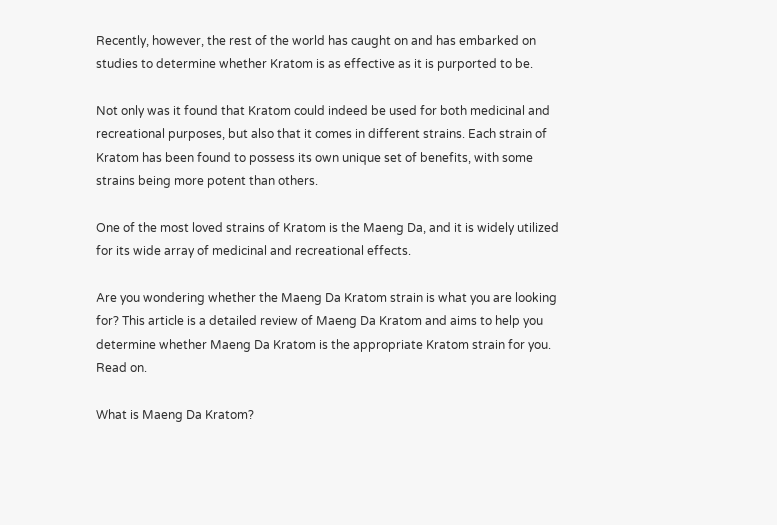Recently, however, the rest of the world has caught on and has embarked on studies to determine whether Kratom is as effective as it is purported to be.

Not only was it found that Kratom could indeed be used for both medicinal and recreational purposes, but also that it comes in different strains. Each strain of Kratom has been found to possess its own unique set of benefits, with some strains being more potent than others.

One of the most loved strains of Kratom is the Maeng Da, and it is widely utilized for its wide array of medicinal and recreational effects.

Are you wondering whether the Maeng Da Kratom strain is what you are looking for? This article is a detailed review of Maeng Da Kratom and aims to help you determine whether Maeng Da Kratom is the appropriate Kratom strain for you. Read on.

What is Maeng Da Kratom?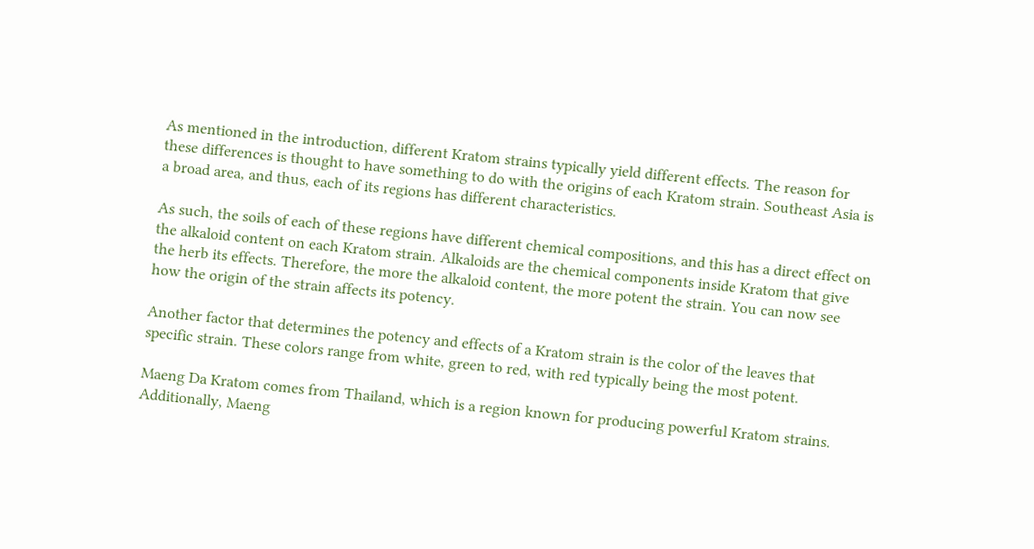As mentioned in the introduction, different Kratom strains typically yield different effects. The reason for these differences is thought to have something to do with the origins of each Kratom strain. Southeast Asia is a broad area, and thus, each of its regions has different characteristics.

As such, the soils of each of these regions have different chemical compositions, and this has a direct effect on the alkaloid content on each Kratom strain. Alkaloids are the chemical components inside Kratom that give the herb its effects. Therefore, the more the alkaloid content, the more potent the strain. You can now see how the origin of the strain affects its potency.

Another factor that determines the potency and effects of a Kratom strain is the color of the leaves that specific strain. These colors range from white, green to red, with red typically being the most potent.

Maeng Da Kratom comes from Thailand, which is a region known for producing powerful Kratom strains. Additionally, Maeng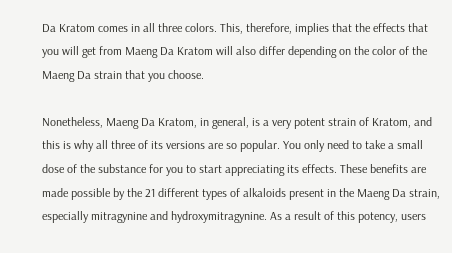Da Kratom comes in all three colors. This, therefore, implies that the effects that you will get from Maeng Da Kratom will also differ depending on the color of the Maeng Da strain that you choose.

Nonetheless, Maeng Da Kratom, in general, is a very potent strain of Kratom, and this is why all three of its versions are so popular. You only need to take a small dose of the substance for you to start appreciating its effects. These benefits are made possible by the 21 different types of alkaloids present in the Maeng Da strain, especially mitragynine and hydroxymitragynine. As a result of this potency, users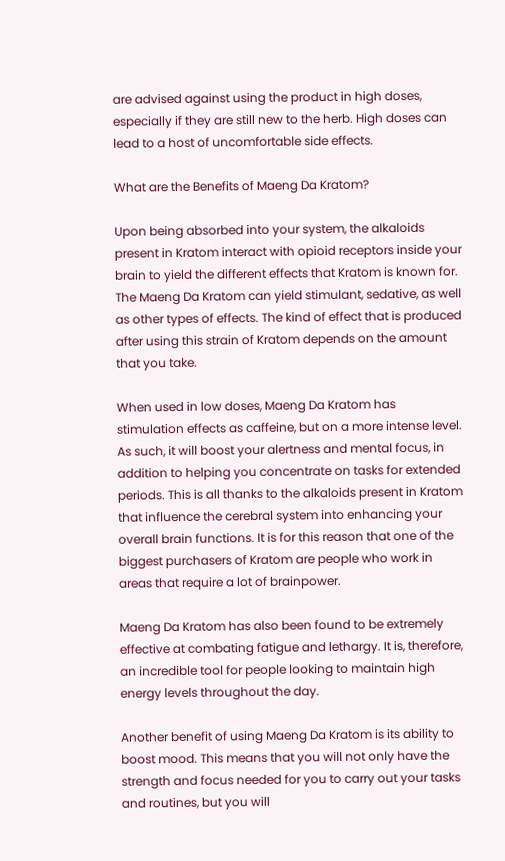are advised against using the product in high doses, especially if they are still new to the herb. High doses can lead to a host of uncomfortable side effects.

What are the Benefits of Maeng Da Kratom?

Upon being absorbed into your system, the alkaloids present in Kratom interact with opioid receptors inside your brain to yield the different effects that Kratom is known for. The Maeng Da Kratom can yield stimulant, sedative, as well as other types of effects. The kind of effect that is produced after using this strain of Kratom depends on the amount that you take.

When used in low doses, Maeng Da Kratom has stimulation effects as caffeine, but on a more intense level. As such, it will boost your alertness and mental focus, in addition to helping you concentrate on tasks for extended periods. This is all thanks to the alkaloids present in Kratom that influence the cerebral system into enhancing your overall brain functions. It is for this reason that one of the biggest purchasers of Kratom are people who work in areas that require a lot of brainpower.

Maeng Da Kratom has also been found to be extremely effective at combating fatigue and lethargy. It is, therefore, an incredible tool for people looking to maintain high energy levels throughout the day.

Another benefit of using Maeng Da Kratom is its ability to boost mood. This means that you will not only have the strength and focus needed for you to carry out your tasks and routines, but you will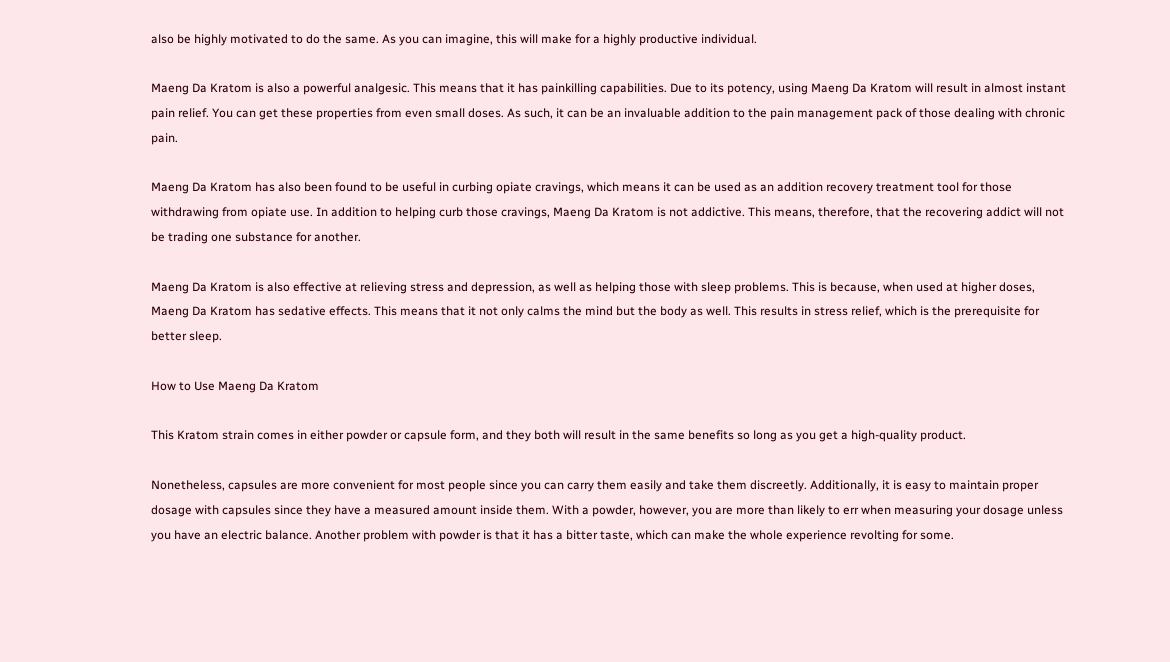also be highly motivated to do the same. As you can imagine, this will make for a highly productive individual.

Maeng Da Kratom is also a powerful analgesic. This means that it has painkilling capabilities. Due to its potency, using Maeng Da Kratom will result in almost instant pain relief. You can get these properties from even small doses. As such, it can be an invaluable addition to the pain management pack of those dealing with chronic pain.

Maeng Da Kratom has also been found to be useful in curbing opiate cravings, which means it can be used as an addition recovery treatment tool for those withdrawing from opiate use. In addition to helping curb those cravings, Maeng Da Kratom is not addictive. This means, therefore, that the recovering addict will not be trading one substance for another.

Maeng Da Kratom is also effective at relieving stress and depression, as well as helping those with sleep problems. This is because, when used at higher doses, Maeng Da Kratom has sedative effects. This means that it not only calms the mind but the body as well. This results in stress relief, which is the prerequisite for better sleep.

How to Use Maeng Da Kratom

This Kratom strain comes in either powder or capsule form, and they both will result in the same benefits so long as you get a high-quality product.

Nonetheless, capsules are more convenient for most people since you can carry them easily and take them discreetly. Additionally, it is easy to maintain proper dosage with capsules since they have a measured amount inside them. With a powder, however, you are more than likely to err when measuring your dosage unless you have an electric balance. Another problem with powder is that it has a bitter taste, which can make the whole experience revolting for some.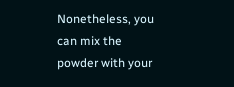Nonetheless, you can mix the powder with your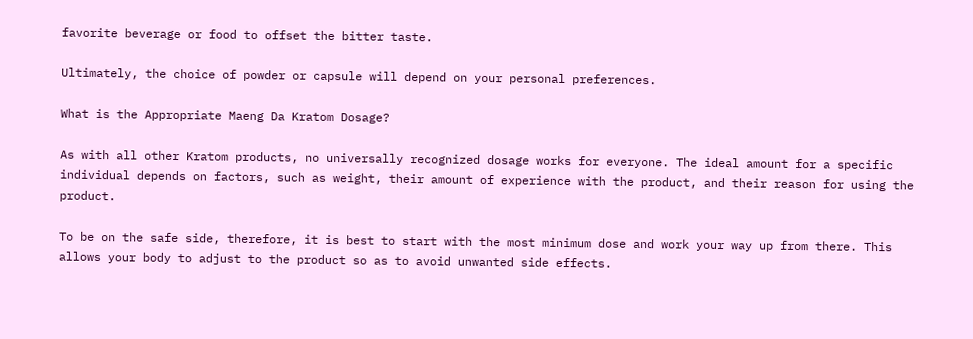favorite beverage or food to offset the bitter taste.

Ultimately, the choice of powder or capsule will depend on your personal preferences.

What is the Appropriate Maeng Da Kratom Dosage?

As with all other Kratom products, no universally recognized dosage works for everyone. The ideal amount for a specific individual depends on factors, such as weight, their amount of experience with the product, and their reason for using the product.

To be on the safe side, therefore, it is best to start with the most minimum dose and work your way up from there. This allows your body to adjust to the product so as to avoid unwanted side effects.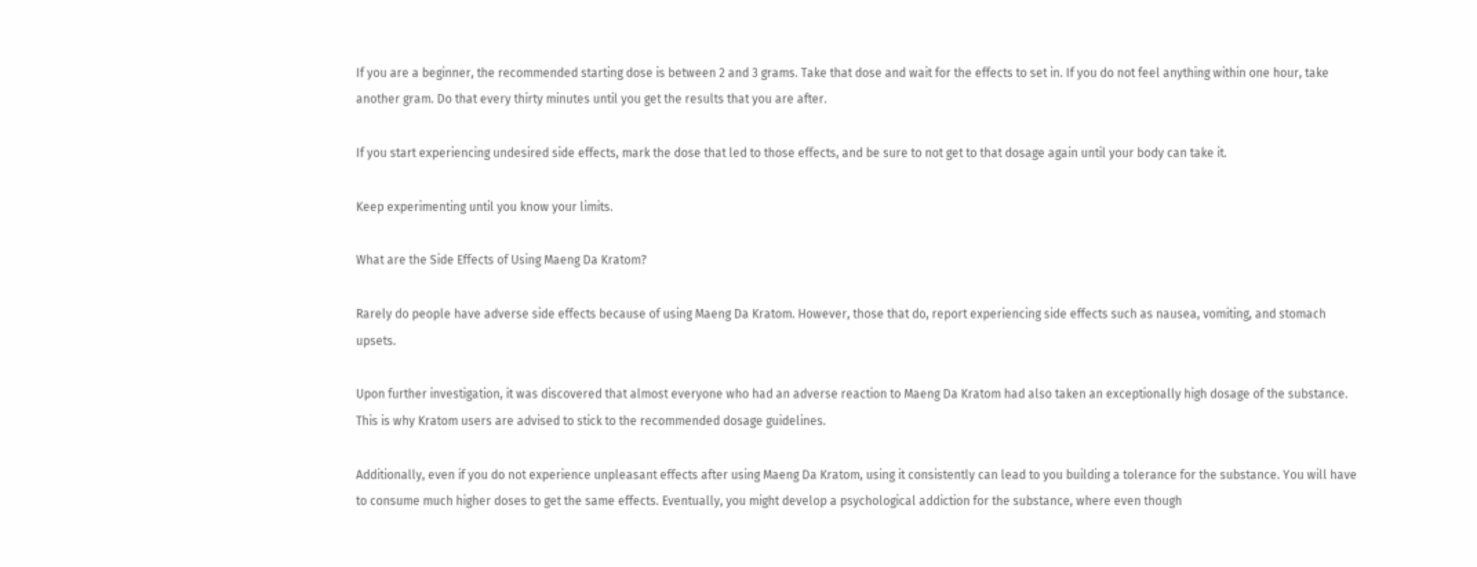If you are a beginner, the recommended starting dose is between 2 and 3 grams. Take that dose and wait for the effects to set in. If you do not feel anything within one hour, take another gram. Do that every thirty minutes until you get the results that you are after.

If you start experiencing undesired side effects, mark the dose that led to those effects, and be sure to not get to that dosage again until your body can take it.

Keep experimenting until you know your limits.

What are the Side Effects of Using Maeng Da Kratom?

Rarely do people have adverse side effects because of using Maeng Da Kratom. However, those that do, report experiencing side effects such as nausea, vomiting, and stomach upsets.

Upon further investigation, it was discovered that almost everyone who had an adverse reaction to Maeng Da Kratom had also taken an exceptionally high dosage of the substance. This is why Kratom users are advised to stick to the recommended dosage guidelines.

Additionally, even if you do not experience unpleasant effects after using Maeng Da Kratom, using it consistently can lead to you building a tolerance for the substance. You will have to consume much higher doses to get the same effects. Eventually, you might develop a psychological addiction for the substance, where even though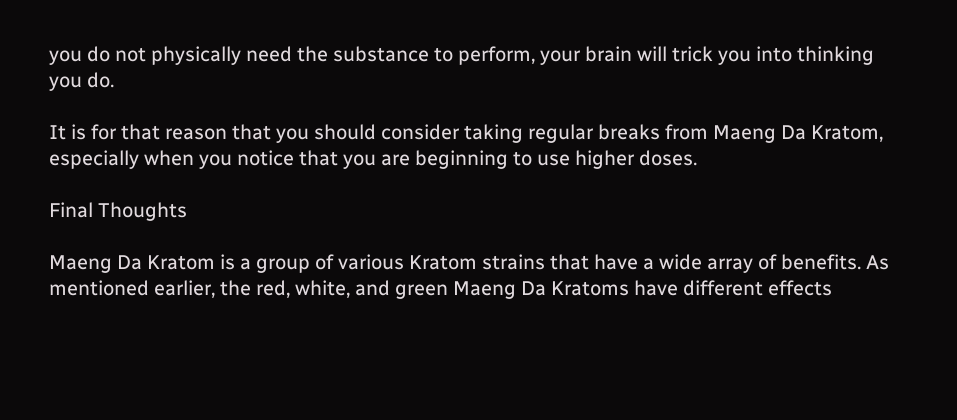you do not physically need the substance to perform, your brain will trick you into thinking you do.

It is for that reason that you should consider taking regular breaks from Maeng Da Kratom, especially when you notice that you are beginning to use higher doses.

Final Thoughts

Maeng Da Kratom is a group of various Kratom strains that have a wide array of benefits. As mentioned earlier, the red, white, and green Maeng Da Kratoms have different effects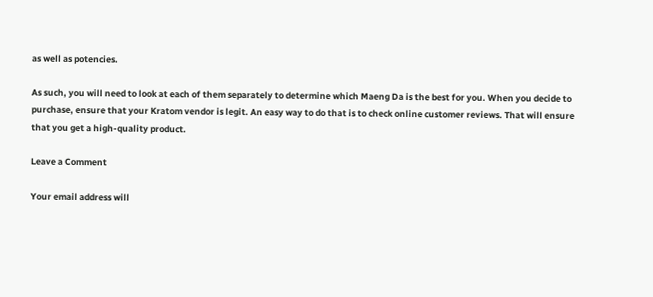as well as potencies.

As such, you will need to look at each of them separately to determine which Maeng Da is the best for you. When you decide to purchase, ensure that your Kratom vendor is legit. An easy way to do that is to check online customer reviews. That will ensure that you get a high-quality product.

Leave a Comment

Your email address will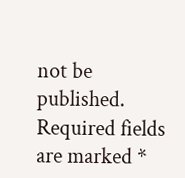not be published. Required fields are marked *